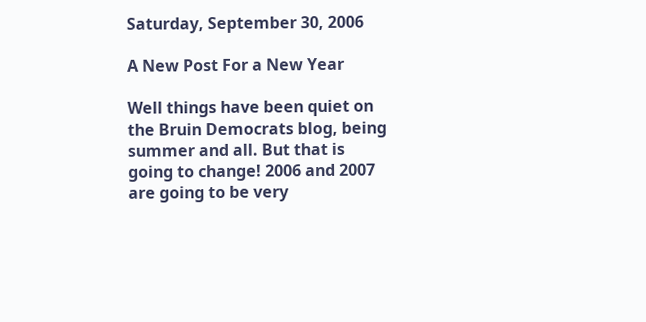Saturday, September 30, 2006

A New Post For a New Year

Well things have been quiet on the Bruin Democrats blog, being summer and all. But that is going to change! 2006 and 2007 are going to be very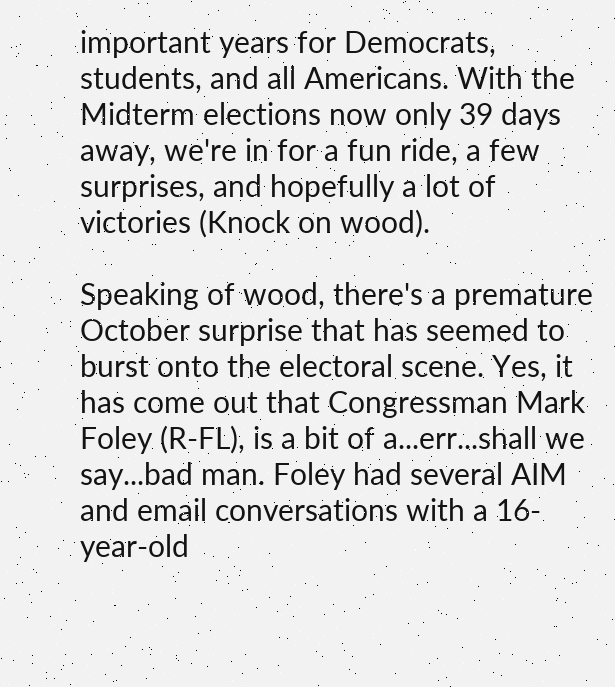important years for Democrats, students, and all Americans. With the Midterm elections now only 39 days away, we're in for a fun ride, a few surprises, and hopefully a lot of victories (Knock on wood).

Speaking of wood, there's a premature October surprise that has seemed to burst onto the electoral scene. Yes, it has come out that Congressman Mark Foley (R-FL), is a bit of a...err...shall we say...bad man. Foley had several AIM and email conversations with a 16-year-old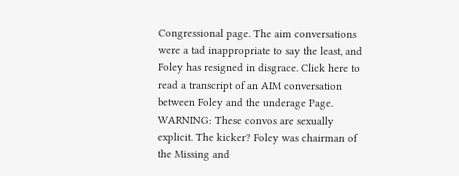Congressional page. The aim conversations were a tad inappropriate to say the least, and Foley has resigned in disgrace. Click here to read a transcript of an AIM conversation between Foley and the underage Page. WARNING: These convos are sexually explicit. The kicker? Foley was chairman of the Missing and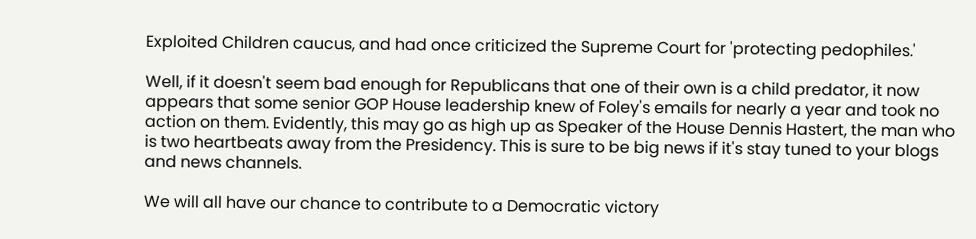Exploited Children caucus, and had once criticized the Supreme Court for 'protecting pedophiles.'

Well, if it doesn't seem bad enough for Republicans that one of their own is a child predator, it now appears that some senior GOP House leadership knew of Foley's emails for nearly a year and took no action on them. Evidently, this may go as high up as Speaker of the House Dennis Hastert, the man who is two heartbeats away from the Presidency. This is sure to be big news if it's stay tuned to your blogs and news channels.

We will all have our chance to contribute to a Democratic victory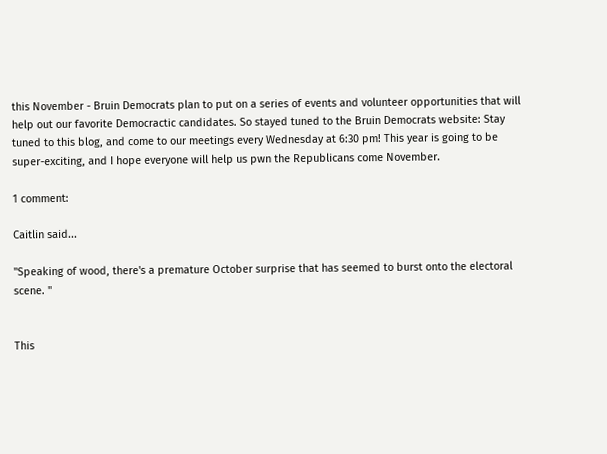this November - Bruin Democrats plan to put on a series of events and volunteer opportunities that will help out our favorite Democractic candidates. So stayed tuned to the Bruin Democrats website: Stay tuned to this blog, and come to our meetings every Wednesday at 6:30 pm! This year is going to be super-exciting, and I hope everyone will help us pwn the Republicans come November.

1 comment:

Caitlin said...

"Speaking of wood, there's a premature October surprise that has seemed to burst onto the electoral scene. "


This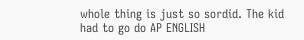whole thing is just so sordid. The kid had to go do AP ENGLISH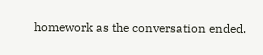homework as the conversation ended.